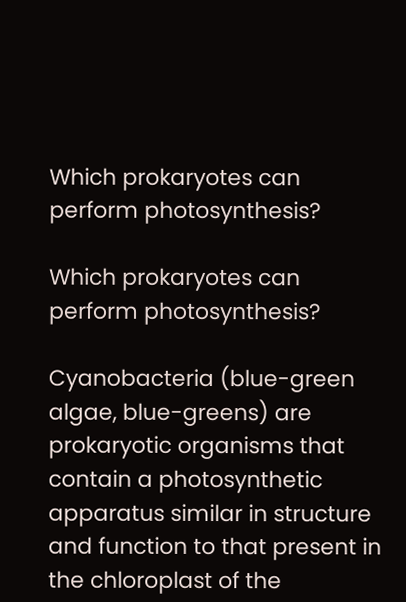Which prokaryotes can perform photosynthesis?

Which prokaryotes can perform photosynthesis?

Cyanobacteria (blue-green algae, blue-greens) are prokaryotic organisms that contain a photosynthetic apparatus similar in structure and function to that present in the chloroplast of the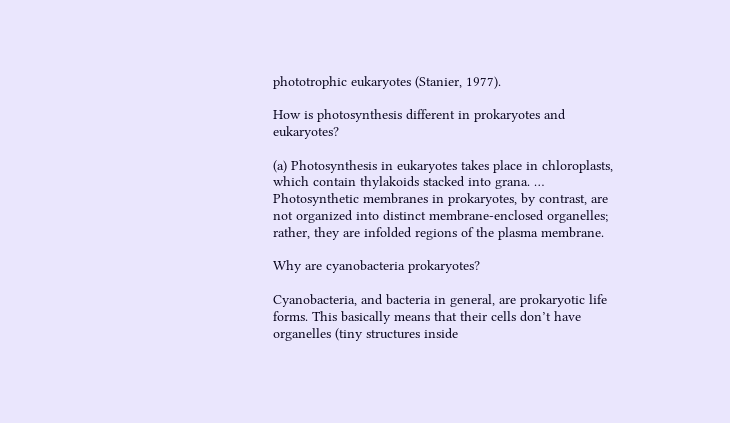phototrophic eukaryotes (Stanier, 1977).

How is photosynthesis different in prokaryotes and eukaryotes?

(a) Photosynthesis in eukaryotes takes place in chloroplasts, which contain thylakoids stacked into grana. … Photosynthetic membranes in prokaryotes, by contrast, are not organized into distinct membrane-enclosed organelles; rather, they are infolded regions of the plasma membrane.

Why are cyanobacteria prokaryotes?

Cyanobacteria, and bacteria in general, are prokaryotic life forms. This basically means that their cells don’t have organelles (tiny structures inside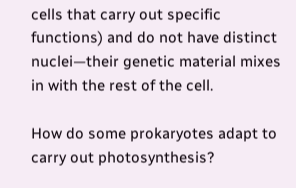cells that carry out specific functions) and do not have distinct nuclei—their genetic material mixes in with the rest of the cell.

How do some prokaryotes adapt to carry out photosynthesis?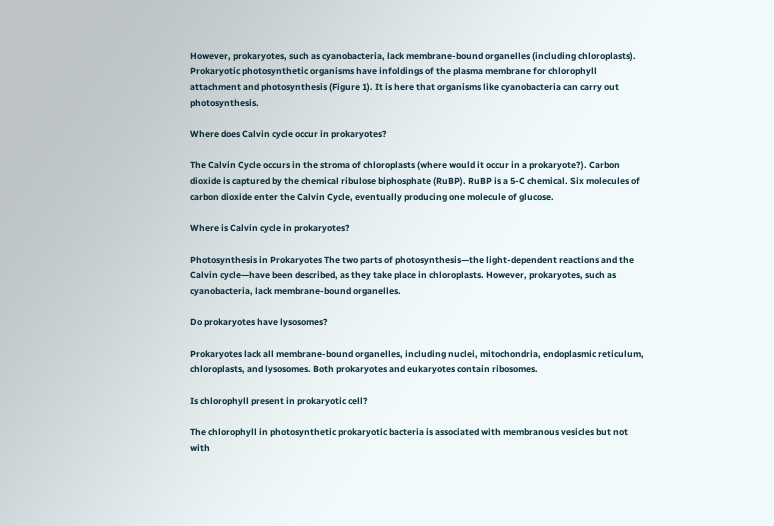However, prokaryotes, such as cyanobacteria, lack membrane-bound organelles (including chloroplasts). Prokaryotic photosynthetic organisms have infoldings of the plasma membrane for chlorophyll attachment and photosynthesis (Figure 1). It is here that organisms like cyanobacteria can carry out photosynthesis.

Where does Calvin cycle occur in prokaryotes?

The Calvin Cycle occurs in the stroma of chloroplasts (where would it occur in a prokaryote?). Carbon dioxide is captured by the chemical ribulose biphosphate (RuBP). RuBP is a 5-C chemical. Six molecules of carbon dioxide enter the Calvin Cycle, eventually producing one molecule of glucose.

Where is Calvin cycle in prokaryotes?

Photosynthesis in Prokaryotes The two parts of photosynthesis—the light-dependent reactions and the Calvin cycle—have been described, as they take place in chloroplasts. However, prokaryotes, such as cyanobacteria, lack membrane-bound organelles.

Do prokaryotes have lysosomes?

Prokaryotes lack all membrane-bound organelles, including nuclei, mitochondria, endoplasmic reticulum, chloroplasts, and lysosomes. Both prokaryotes and eukaryotes contain ribosomes.

Is chlorophyll present in prokaryotic cell?

The chlorophyll in photosynthetic prokaryotic bacteria is associated with membranous vesicles but not with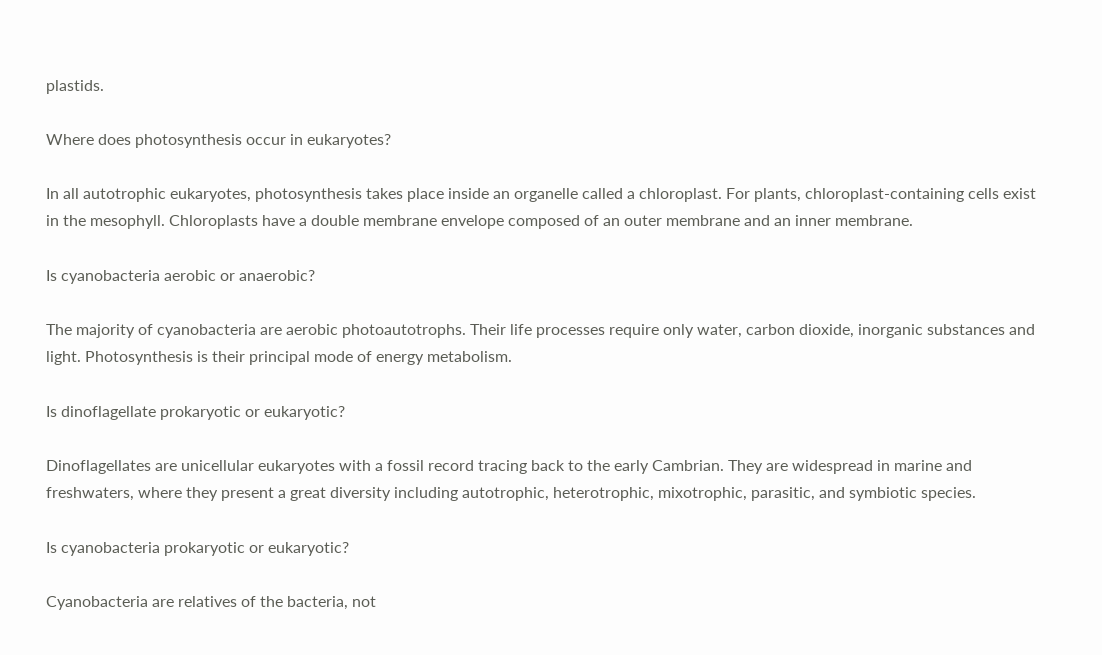plastids.

Where does photosynthesis occur in eukaryotes?

In all autotrophic eukaryotes, photosynthesis takes place inside an organelle called a chloroplast. For plants, chloroplast-containing cells exist in the mesophyll. Chloroplasts have a double membrane envelope composed of an outer membrane and an inner membrane.

Is cyanobacteria aerobic or anaerobic?

The majority of cyanobacteria are aerobic photoautotrophs. Their life processes require only water, carbon dioxide, inorganic substances and light. Photosynthesis is their principal mode of energy metabolism.

Is dinoflagellate prokaryotic or eukaryotic?

Dinoflagellates are unicellular eukaryotes with a fossil record tracing back to the early Cambrian. They are widespread in marine and freshwaters, where they present a great diversity including autotrophic, heterotrophic, mixotrophic, parasitic, and symbiotic species.

Is cyanobacteria prokaryotic or eukaryotic?

Cyanobacteria are relatives of the bacteria, not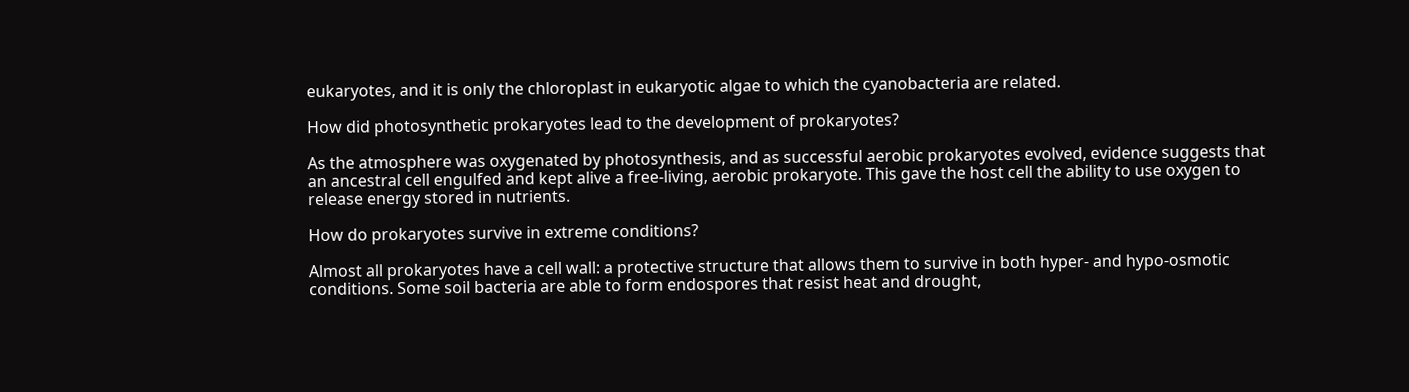eukaryotes, and it is only the chloroplast in eukaryotic algae to which the cyanobacteria are related.

How did photosynthetic prokaryotes lead to the development of prokaryotes?

As the atmosphere was oxygenated by photosynthesis, and as successful aerobic prokaryotes evolved, evidence suggests that an ancestral cell engulfed and kept alive a free-living, aerobic prokaryote. This gave the host cell the ability to use oxygen to release energy stored in nutrients.

How do prokaryotes survive in extreme conditions?

Almost all prokaryotes have a cell wall: a protective structure that allows them to survive in both hyper- and hypo-osmotic conditions. Some soil bacteria are able to form endospores that resist heat and drought,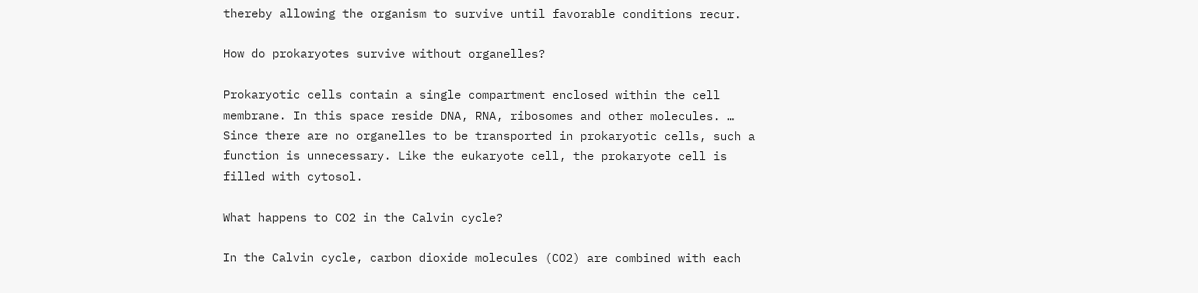thereby allowing the organism to survive until favorable conditions recur.

How do prokaryotes survive without organelles?

Prokaryotic cells contain a single compartment enclosed within the cell membrane. In this space reside DNA, RNA, ribosomes and other molecules. … Since there are no organelles to be transported in prokaryotic cells, such a function is unnecessary. Like the eukaryote cell, the prokaryote cell is filled with cytosol.

What happens to CO2 in the Calvin cycle?

In the Calvin cycle, carbon dioxide molecules (CO2) are combined with each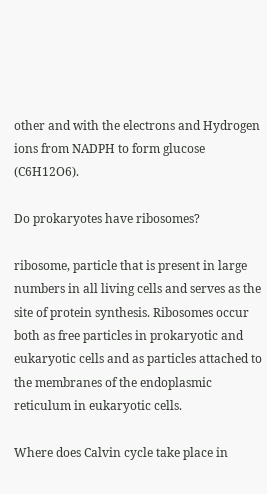other and with the electrons and Hydrogen ions from NADPH to form glucose (C6H12O6).

Do prokaryotes have ribosomes?

ribosome, particle that is present in large numbers in all living cells and serves as the site of protein synthesis. Ribosomes occur both as free particles in prokaryotic and eukaryotic cells and as particles attached to the membranes of the endoplasmic reticulum in eukaryotic cells.

Where does Calvin cycle take place in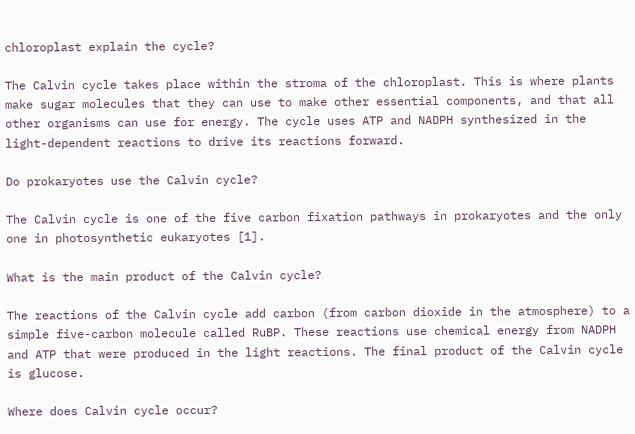chloroplast explain the cycle?

The Calvin cycle takes place within the stroma of the chloroplast. This is where plants make sugar molecules that they can use to make other essential components, and that all other organisms can use for energy. The cycle uses ATP and NADPH synthesized in the light-dependent reactions to drive its reactions forward.

Do prokaryotes use the Calvin cycle?

The Calvin cycle is one of the five carbon fixation pathways in prokaryotes and the only one in photosynthetic eukaryotes [1].

What is the main product of the Calvin cycle?

The reactions of the Calvin cycle add carbon (from carbon dioxide in the atmosphere) to a simple five-carbon molecule called RuBP. These reactions use chemical energy from NADPH and ATP that were produced in the light reactions. The final product of the Calvin cycle is glucose.

Where does Calvin cycle occur?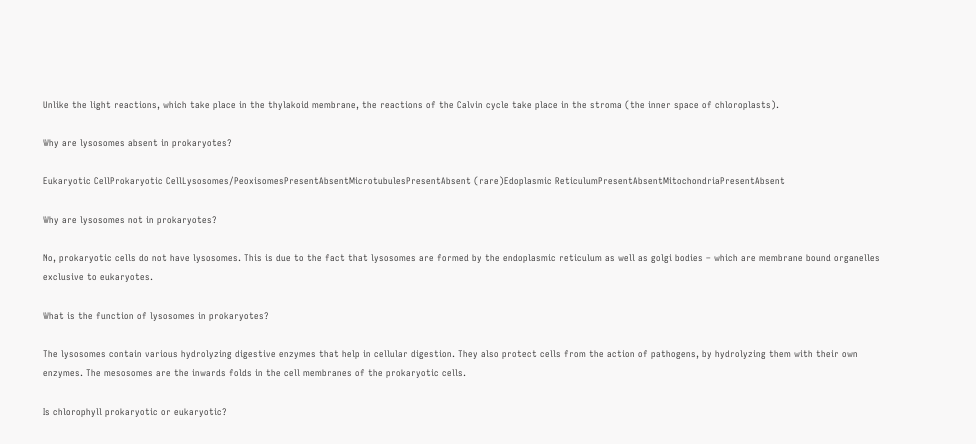Unlike the light reactions, which take place in the thylakoid membrane, the reactions of the Calvin cycle take place in the stroma (the inner space of chloroplasts).

Why are lysosomes absent in prokaryotes?

Eukaryotic CellProkaryotic CellLysosomes/PeoxisomesPresentAbsentMicrotubulesPresentAbsent (rare)Edoplasmic ReticulumPresentAbsentMitochondriaPresentAbsent

Why are lysosomes not in prokaryotes?

No, prokaryotic cells do not have lysosomes. This is due to the fact that lysosomes are formed by the endoplasmic reticulum as well as golgi bodies – which are membrane bound organelles exclusive to eukaryotes.

What is the function of lysosomes in prokaryotes?

The lysosomes contain various hydrolyzing digestive enzymes that help in cellular digestion. They also protect cells from the action of pathogens, by hydrolyzing them with their own enzymes. The mesosomes are the inwards folds in the cell membranes of the prokaryotic cells.

Is chlorophyll prokaryotic or eukaryotic?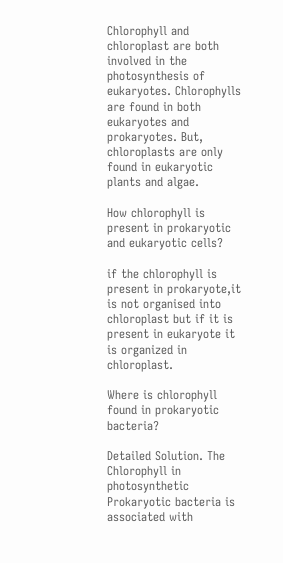Chlorophyll and chloroplast are both involved in the photosynthesis of eukaryotes. Chlorophylls are found in both eukaryotes and prokaryotes. But, chloroplasts are only found in eukaryotic plants and algae.

How chlorophyll is present in prokaryotic and eukaryotic cells?

if the chlorophyll is present in prokaryote,it is not organised into chloroplast but if it is present in eukaryote it is organized in chloroplast.

Where is chlorophyll found in prokaryotic bacteria?

Detailed Solution. The Chlorophyll in photosynthetic Prokaryotic bacteria is associated with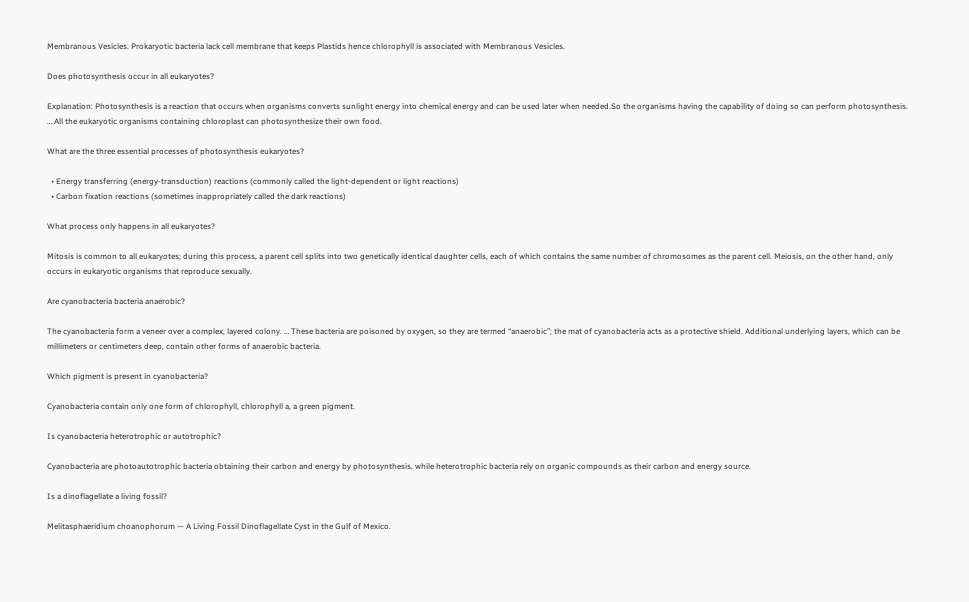Membranous Vesicles. Prokaryotic bacteria lack cell membrane that keeps Plastids hence chlorophyll is associated with Membranous Vesicles.

Does photosynthesis occur in all eukaryotes?

Explanation: Photosynthesis is a reaction that occurs when organisms converts sunlight energy into chemical energy and can be used later when needed.So the organisms having the capability of doing so can perform photosynthesis. … All the eukaryotic organisms containing chloroplast can photosynthesize their own food.

What are the three essential processes of photosynthesis eukaryotes?

  • Energy transferring (energy‐transduction) reactions (commonly called the light‐dependent or light reactions)
  • Carbon fixation reactions (sometimes inappropriately called the dark reactions)

What process only happens in all eukaryotes?

Mitosis is common to all eukaryotes; during this process, a parent cell splits into two genetically identical daughter cells, each of which contains the same number of chromosomes as the parent cell. Meiosis, on the other hand, only occurs in eukaryotic organisms that reproduce sexually.

Are cyanobacteria bacteria anaerobic?

The cyanobacteria form a veneer over a complex, layered colony. … These bacteria are poisoned by oxygen, so they are termed “anaerobic”; the mat of cyanobacteria acts as a protective shield. Additional underlying layers, which can be millimeters or centimeters deep, contain other forms of anaerobic bacteria.

Which pigment is present in cyanobacteria?

Cyanobacteria contain only one form of chlorophyll, chlorophyll a, a green pigment.

Is cyanobacteria heterotrophic or autotrophic?

Cyanobacteria are photoautotrophic bacteria obtaining their carbon and energy by photosynthesis, while heterotrophic bacteria rely on organic compounds as their carbon and energy source.

Is a dinoflagellate a living fossil?

Melitasphaeridium choanophorum — A Living Fossil Dinoflagellate Cyst in the Gulf of Mexico.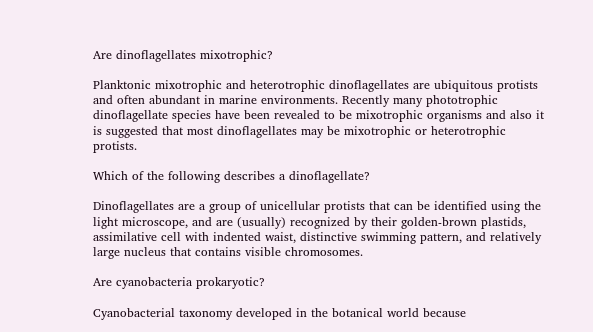Are dinoflagellates mixotrophic?

Planktonic mixotrophic and heterotrophic dinoflagellates are ubiquitous protists and often abundant in marine environments. Recently many phototrophic dinoflagellate species have been revealed to be mixotrophic organisms and also it is suggested that most dinoflagellates may be mixotrophic or heterotrophic protists.

Which of the following describes a dinoflagellate?

Dinoflagellates are a group of unicellular protists that can be identified using the light microscope, and are (usually) recognized by their golden-brown plastids, assimilative cell with indented waist, distinctive swimming pattern, and relatively large nucleus that contains visible chromosomes.

Are cyanobacteria prokaryotic?

Cyanobacterial taxonomy developed in the botanical world because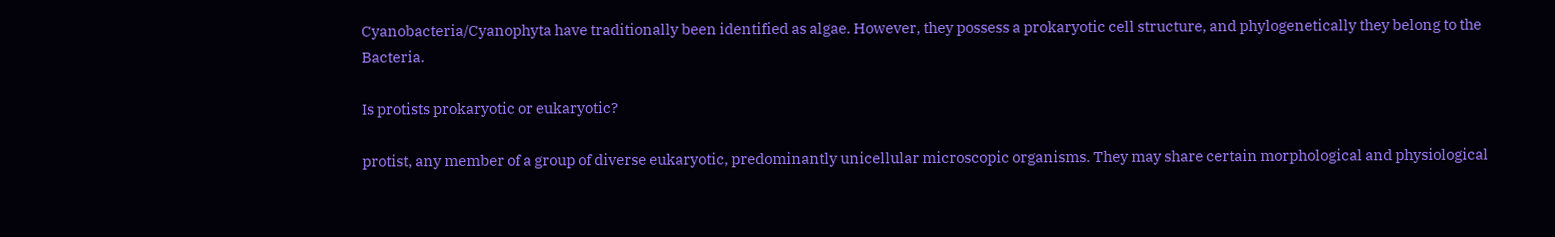Cyanobacteria/Cyanophyta have traditionally been identified as algae. However, they possess a prokaryotic cell structure, and phylogenetically they belong to the Bacteria.

Is protists prokaryotic or eukaryotic?

protist, any member of a group of diverse eukaryotic, predominantly unicellular microscopic organisms. They may share certain morphological and physiological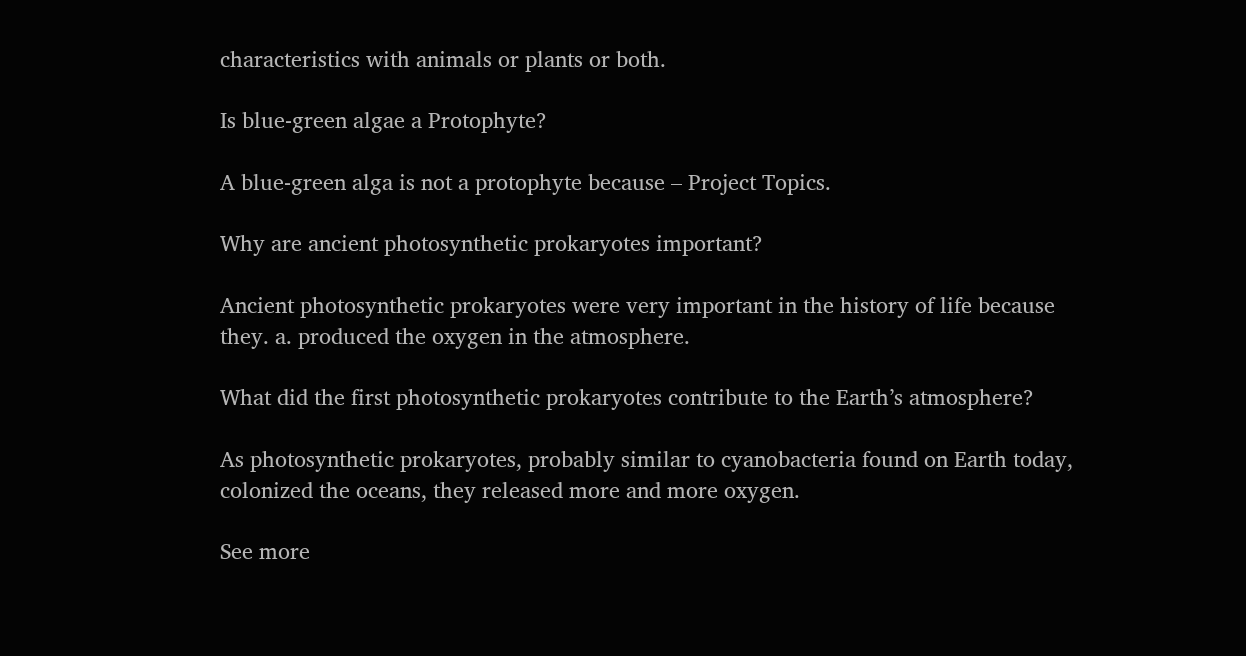characteristics with animals or plants or both.

Is blue-green algae a Protophyte?

A blue-green alga is not a protophyte because – Project Topics.

Why are ancient photosynthetic prokaryotes important?

Ancient photosynthetic prokaryotes were very important in the history of life because they. a. produced the oxygen in the atmosphere.

What did the first photosynthetic prokaryotes contribute to the Earth’s atmosphere?

As photosynthetic prokaryotes, probably similar to cyanobacteria found on Earth today, colonized the oceans, they released more and more oxygen.

See more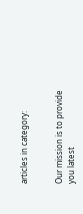articles in category:


Our mission is to provide you latest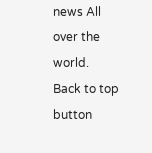news All over the world.
Back to top button